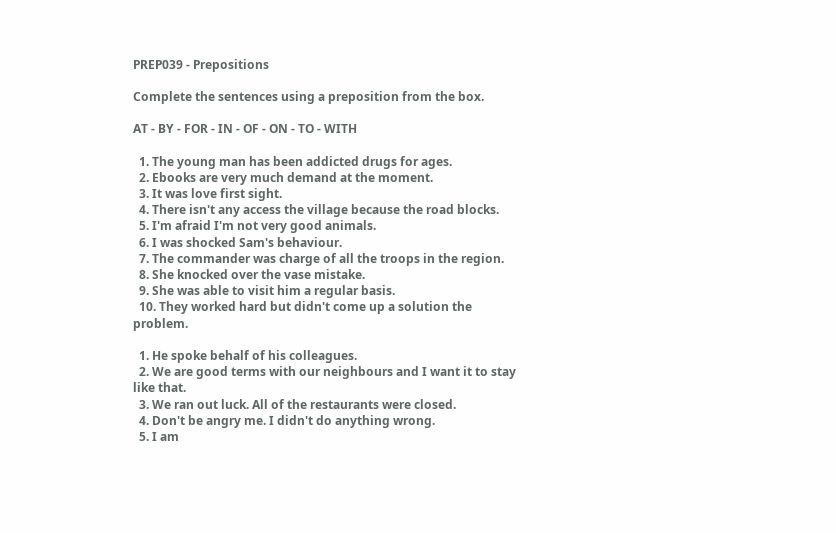PREP039 - Prepositions

Complete the sentences using a preposition from the box.

AT - BY - FOR - IN - OF - ON - TO - WITH

  1. The young man has been addicted drugs for ages.
  2. Ebooks are very much demand at the moment.
  3. It was love first sight.
  4. There isn't any access the village because the road blocks.
  5. I'm afraid I'm not very good animals.
  6. I was shocked Sam's behaviour.
  7. The commander was charge of all the troops in the region.
  8. She knocked over the vase mistake.
  9. She was able to visit him a regular basis.
  10. They worked hard but didn't come up a solution the problem.

  1. He spoke behalf of his colleagues.
  2. We are good terms with our neighbours and I want it to stay like that.
  3. We ran out luck. All of the restaurants were closed.
  4. Don't be angry me. I didn't do anything wrong.
  5. I am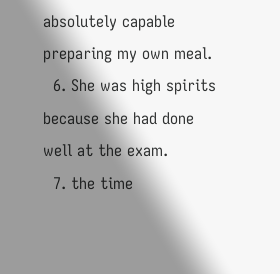absolutely capable preparing my own meal.
  6. She was high spirits because she had done well at the exam.
  7. the time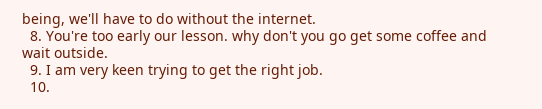being, we'll have to do without the internet.
  8. You're too early our lesson. why don't you go get some coffee and wait outside.
  9. I am very keen trying to get the right job.
  10.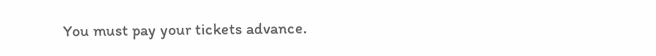You must pay your tickets advance.